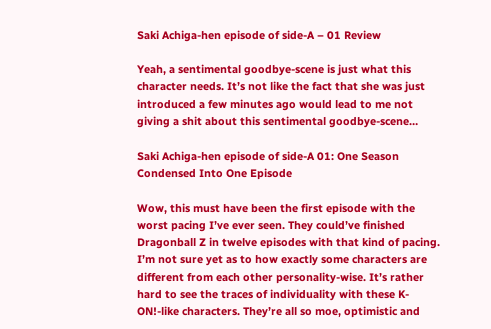Saki Achiga-hen episode of side-A – 01 Review

Yeah, a sentimental goodbye-scene is just what this character needs. It’s not like the fact that she was just introduced a few minutes ago would lead to me not giving a shit about this sentimental goodbye-scene…

Saki Achiga-hen episode of side-A 01: One Season Condensed Into One Episode

Wow, this must have been the first episode with the worst pacing I’ve ever seen. They could’ve finished Dragonball Z in twelve episodes with that kind of pacing. I’m not sure yet as to how exactly some characters are different from each other personality-wise. It’s rather hard to see the traces of individuality with these K-ON!-like characters. They’re all so moe, optimistic and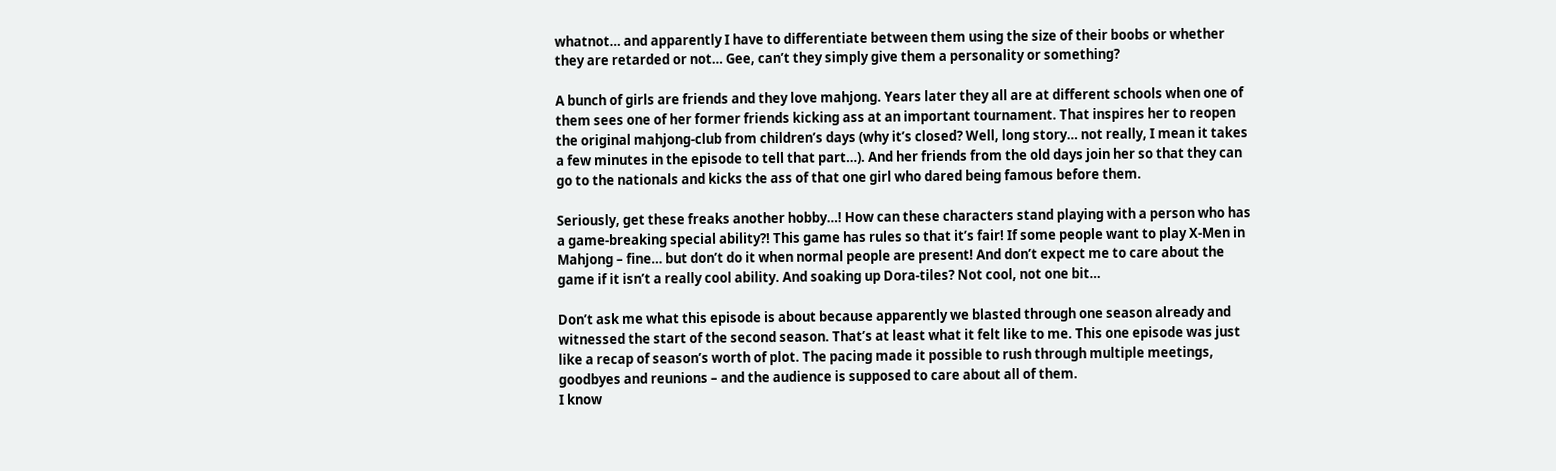whatnot… and apparently I have to differentiate between them using the size of their boobs or whether they are retarded or not… Gee, can’t they simply give them a personality or something?

A bunch of girls are friends and they love mahjong. Years later they all are at different schools when one of them sees one of her former friends kicking ass at an important tournament. That inspires her to reopen the original mahjong-club from children’s days (why it’s closed? Well, long story… not really, I mean it takes a few minutes in the episode to tell that part…). And her friends from the old days join her so that they can go to the nationals and kicks the ass of that one girl who dared being famous before them.

Seriously, get these freaks another hobby…! How can these characters stand playing with a person who has a game-breaking special ability?! This game has rules so that it’s fair! If some people want to play X-Men in Mahjong – fine… but don’t do it when normal people are present! And don’t expect me to care about the game if it isn’t a really cool ability. And soaking up Dora-tiles? Not cool, not one bit…

Don’t ask me what this episode is about because apparently we blasted through one season already and witnessed the start of the second season. That’s at least what it felt like to me. This one episode was just like a recap of season’s worth of plot. The pacing made it possible to rush through multiple meetings, goodbyes and reunions – and the audience is supposed to care about all of them.
I know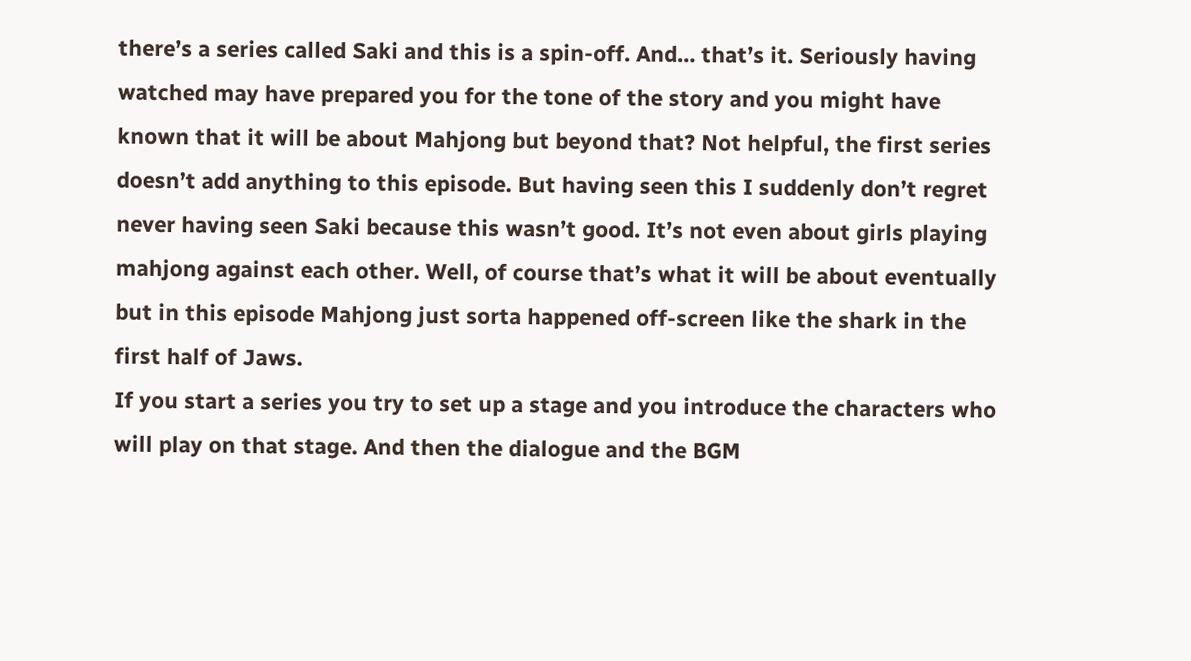there’s a series called Saki and this is a spin-off. And… that’s it. Seriously having watched may have prepared you for the tone of the story and you might have known that it will be about Mahjong but beyond that? Not helpful, the first series doesn’t add anything to this episode. But having seen this I suddenly don’t regret never having seen Saki because this wasn’t good. It’s not even about girls playing mahjong against each other. Well, of course that’s what it will be about eventually but in this episode Mahjong just sorta happened off-screen like the shark in the first half of Jaws.
If you start a series you try to set up a stage and you introduce the characters who will play on that stage. And then the dialogue and the BGM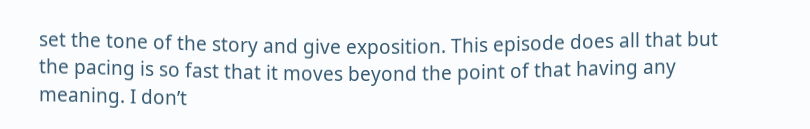set the tone of the story and give exposition. This episode does all that but the pacing is so fast that it moves beyond the point of that having any meaning. I don’t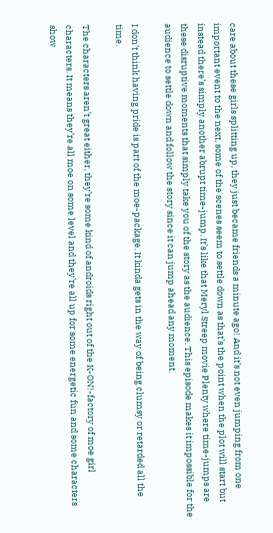care about these girls splitting up, they just became friends a minute ago! And it’s not even jumping from one important event to the next, some of the scenes seem to settle down as that’s the point when the plot will start but instead there’s simply another abrupt time-jump. It’s like that Meryl Streep movie Plenty where time-jumps are these disruptive moments that simply take you of the story as the audience. This episode makes it impossible for the audience to settle down and follow the story since it can jump ahead any moment.

I don’t think having pride is part of the moe-package. It kinda gets in the way of being clumsy or retarded all the time.

The characters aren’t great either, they’re some kind of androids right out of the K-ON!-factory of moe girl characters. It means they’re all moe on some level and they’re all up for some energetic fun and some characters show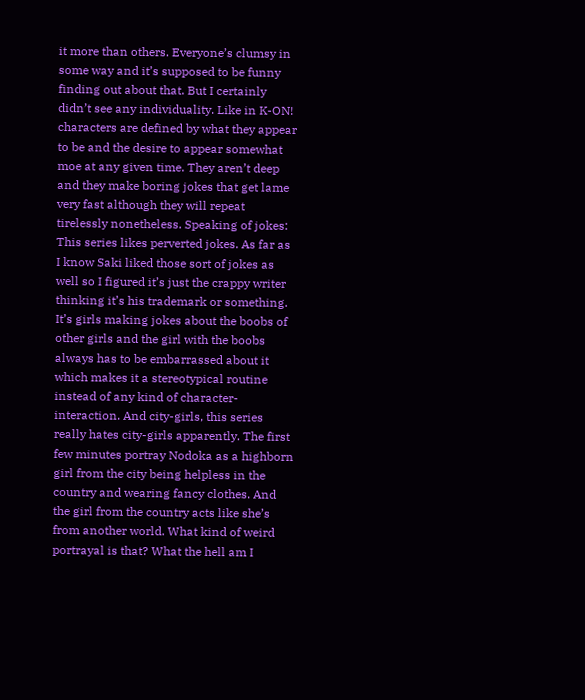it more than others. Everyone’s clumsy in some way and it’s supposed to be funny finding out about that. But I certainly didn’t see any individuality. Like in K-ON! characters are defined by what they appear to be and the desire to appear somewhat moe at any given time. They aren’t deep and they make boring jokes that get lame very fast although they will repeat tirelessly nonetheless. Speaking of jokes: This series likes perverted jokes. As far as I know Saki liked those sort of jokes as well so I figured it’s just the crappy writer thinking it’s his trademark or something. It’s girls making jokes about the boobs of other girls and the girl with the boobs always has to be embarrassed about it which makes it a stereotypical routine instead of any kind of character-interaction. And city-girls, this series really hates city-girls apparently. The first few minutes portray Nodoka as a highborn girl from the city being helpless in the country and wearing fancy clothes. And the girl from the country acts like she’s from another world. What kind of weird portrayal is that? What the hell am I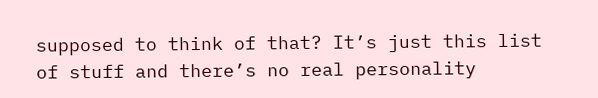supposed to think of that? It’s just this list of stuff and there’s no real personality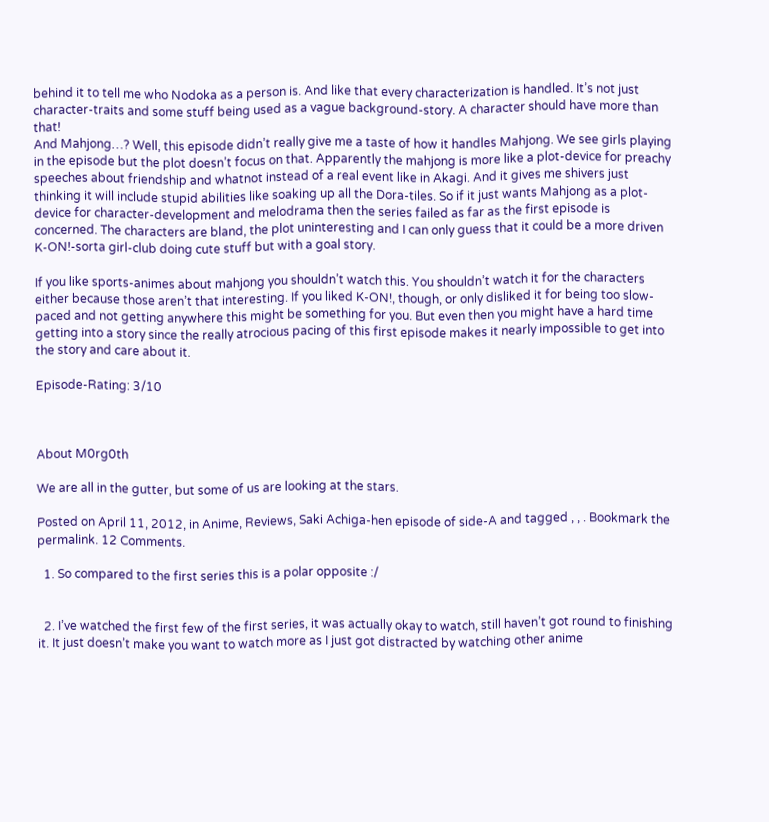behind it to tell me who Nodoka as a person is. And like that every characterization is handled. It’s not just character-traits and some stuff being used as a vague background-story. A character should have more than that!
And Mahjong…? Well, this episode didn’t really give me a taste of how it handles Mahjong. We see girls playing in the episode but the plot doesn’t focus on that. Apparently the mahjong is more like a plot-device for preachy speeches about friendship and whatnot instead of a real event like in Akagi. And it gives me shivers just thinking it will include stupid abilities like soaking up all the Dora-tiles. So if it just wants Mahjong as a plot-device for character-development and melodrama then the series failed as far as the first episode is concerned. The characters are bland, the plot uninteresting and I can only guess that it could be a more driven K-ON!-sorta girl-club doing cute stuff but with a goal story.

If you like sports-animes about mahjong you shouldn’t watch this. You shouldn’t watch it for the characters either because those aren’t that interesting. If you liked K-ON!, though, or only disliked it for being too slow-paced and not getting anywhere this might be something for you. But even then you might have a hard time getting into a story since the really atrocious pacing of this first episode makes it nearly impossible to get into the story and care about it.

Episode-Rating: 3/10



About M0rg0th

We are all in the gutter, but some of us are looking at the stars.

Posted on April 11, 2012, in Anime, Reviews, Saki Achiga-hen episode of side-A and tagged , , . Bookmark the permalink. 12 Comments.

  1. So compared to the first series this is a polar opposite :/


  2. I’ve watched the first few of the first series, it was actually okay to watch, still haven’t got round to finishing it. It just doesn’t make you want to watch more as I just got distracted by watching other anime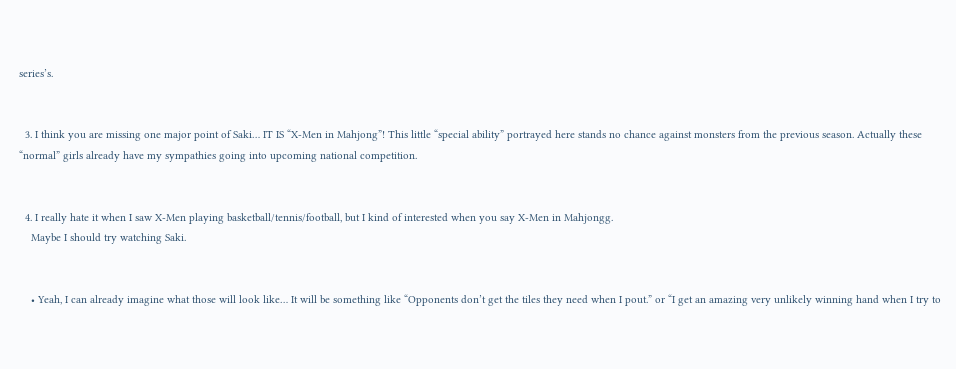series’s.


  3. I think you are missing one major point of Saki… IT IS “X-Men in Mahjong”! This little “special ability” portrayed here stands no chance against monsters from the previous season. Actually these “normal” girls already have my sympathies going into upcoming national competition.


  4. I really hate it when I saw X-Men playing basketball/tennis/football, but I kind of interested when you say X-Men in Mahjongg.
    Maybe I should try watching Saki.


    • Yeah, I can already imagine what those will look like… It will be something like “Opponents don’t get the tiles they need when I pout.” or “I get an amazing very unlikely winning hand when I try to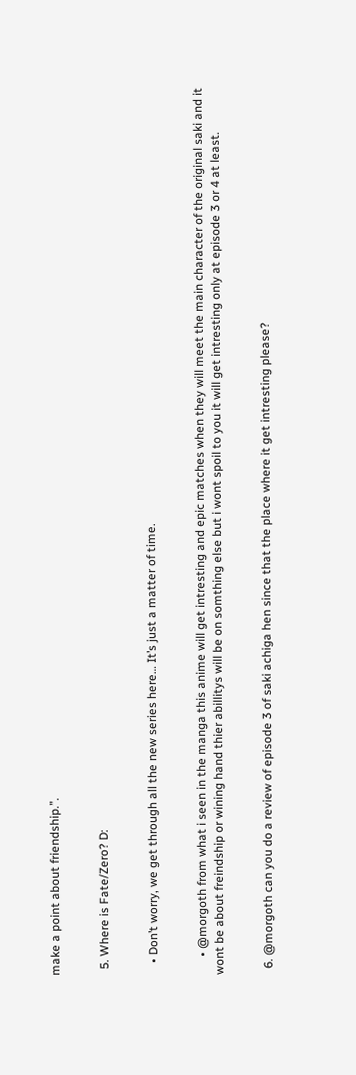make a point about friendship.”.


  5. Where is Fate/Zero? D:


    • Don’t worry, we get through all the new series here… It’s just a matter of time.


      • @morgoth from what i seen in the manga this anime will get intresting and epic matches when they will meet the main character of the original saki and it wont be about freindship or wining hand thier abillitys will be on somthing else but i wont spoil to you it will get intresting only at episode 3 or 4 at least.


  6. @morgoth can you do a review of episode 3 of saki achiga hen since that the place where it get intresting please?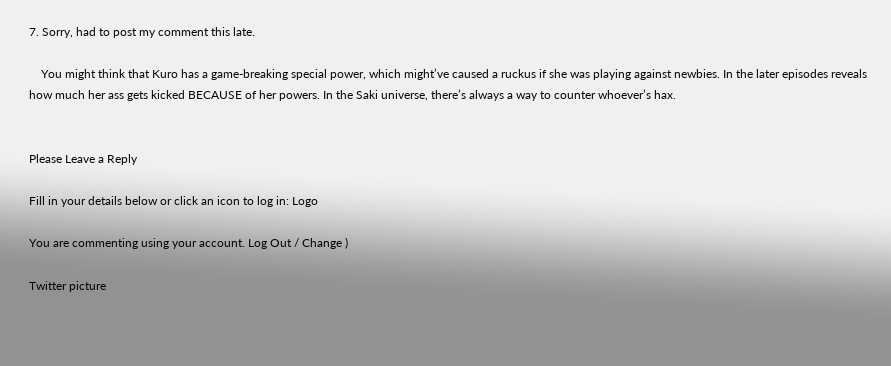7. Sorry, had to post my comment this late.

    You might think that Kuro has a game-breaking special power, which might’ve caused a ruckus if she was playing against newbies. In the later episodes reveals how much her ass gets kicked BECAUSE of her powers. In the Saki universe, there’s always a way to counter whoever’s hax.


Please Leave a Reply

Fill in your details below or click an icon to log in: Logo

You are commenting using your account. Log Out / Change )

Twitter picture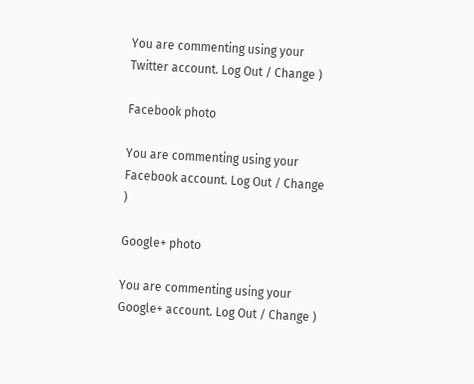You are commenting using your Twitter account. Log Out / Change )

Facebook photo

You are commenting using your Facebook account. Log Out / Change )

Google+ photo

You are commenting using your Google+ account. Log Out / Change )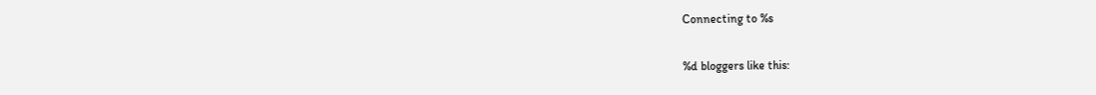Connecting to %s

%d bloggers like this: